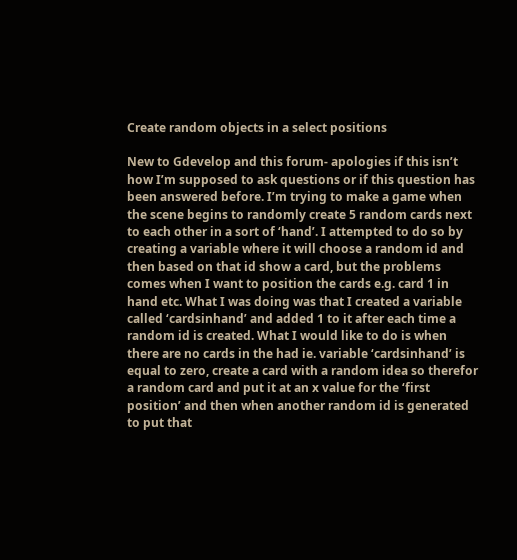Create random objects in a select positions

New to Gdevelop and this forum- apologies if this isn’t how I’m supposed to ask questions or if this question has been answered before. I’m trying to make a game when the scene begins to randomly create 5 random cards next to each other in a sort of ‘hand’. I attempted to do so by creating a variable where it will choose a random id and then based on that id show a card, but the problems comes when I want to position the cards e.g. card 1 in hand etc. What I was doing was that I created a variable called ‘cardsinhand’ and added 1 to it after each time a random id is created. What I would like to do is when there are no cards in the had ie. variable ‘cardsinhand’ is equal to zero, create a card with a random idea so therefor a random card and put it at an x value for the ‘first position’ and then when another random id is generated to put that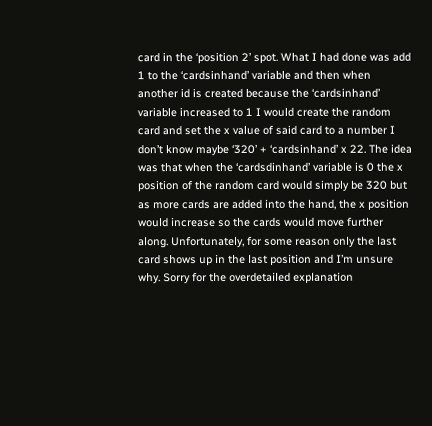card in the ‘position 2’ spot. What I had done was add 1 to the ‘cardsinhand’ variable and then when another id is created because the ‘cardsinhand’ variable increased to 1 I would create the random card and set the x value of said card to a number I don’t know maybe ‘320’ + ‘cardsinhand’ x 22. The idea was that when the ‘cardsdinhand’ variable is 0 the x position of the random card would simply be 320 but as more cards are added into the hand, the x position would increase so the cards would move further along. Unfortunately, for some reason only the last card shows up in the last position and I’m unsure why. Sorry for the overdetailed explanation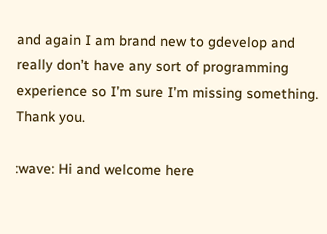and again I am brand new to gdevelop and really don’t have any sort of programming experience so I’m sure I’m missing something. Thank you.

:wave: Hi and welcome here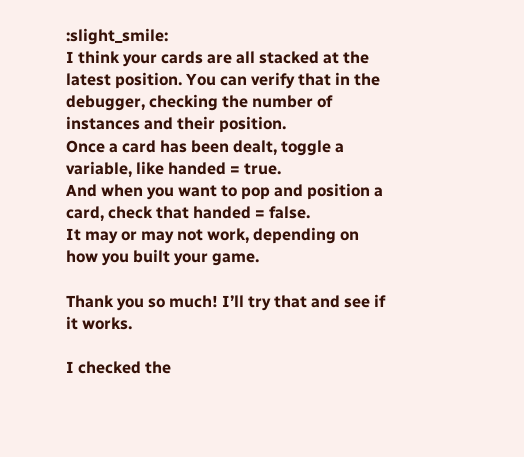:slight_smile:
I think your cards are all stacked at the latest position. You can verify that in the debugger, checking the number of instances and their position.
Once a card has been dealt, toggle a variable, like handed = true.
And when you want to pop and position a card, check that handed = false.
It may or may not work, depending on how you built your game.

Thank you so much! I’ll try that and see if it works.

I checked the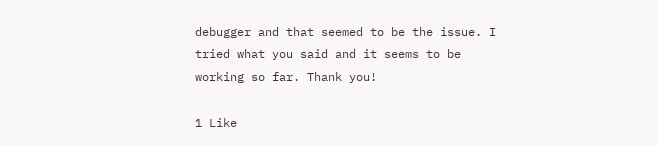debugger and that seemed to be the issue. I tried what you said and it seems to be working so far. Thank you!

1 Like